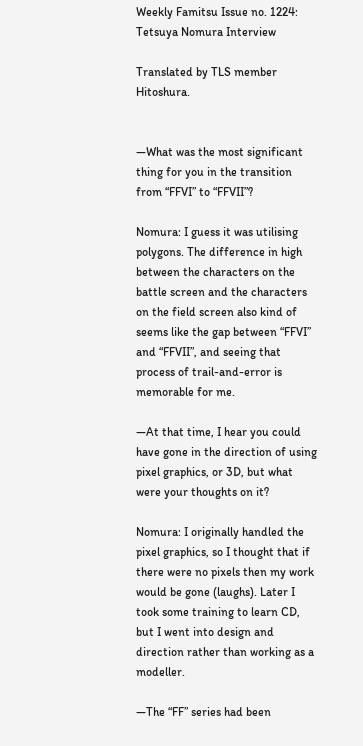Weekly Famitsu Issue no. 1224: Tetsuya Nomura Interview

Translated by TLS member Hitoshura.


—What was the most significant thing for you in the transition from “FFVI” to “FFVII”?

Nomura: I guess it was utilising polygons. The difference in high between the characters on the battle screen and the characters on the field screen also kind of seems like the gap between “FFVI” and “FFVII”, and seeing that process of trail-and-error is memorable for me.

—At that time, I hear you could have gone in the direction of using pixel graphics, or 3D, but what were your thoughts on it?

Nomura: I originally handled the pixel graphics, so I thought that if there were no pixels then my work would be gone (laughs). Later I took some training to learn CD, but I went into design and direction rather than working as a modeller.

—The “FF” series had been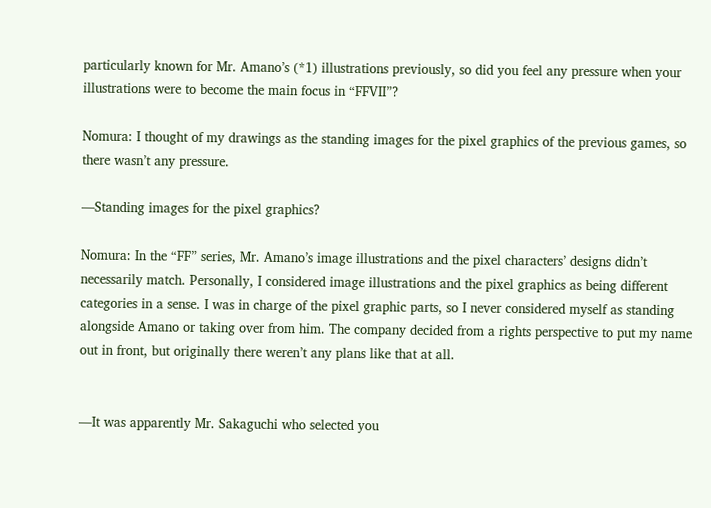particularly known for Mr. Amano’s (*1) illustrations previously, so did you feel any pressure when your illustrations were to become the main focus in “FFVII”?

Nomura: I thought of my drawings as the standing images for the pixel graphics of the previous games, so there wasn’t any pressure.

—Standing images for the pixel graphics?

Nomura: In the “FF” series, Mr. Amano’s image illustrations and the pixel characters’ designs didn’t necessarily match. Personally, I considered image illustrations and the pixel graphics as being different categories in a sense. I was in charge of the pixel graphic parts, so I never considered myself as standing alongside Amano or taking over from him. The company decided from a rights perspective to put my name out in front, but originally there weren’t any plans like that at all.


—It was apparently Mr. Sakaguchi who selected you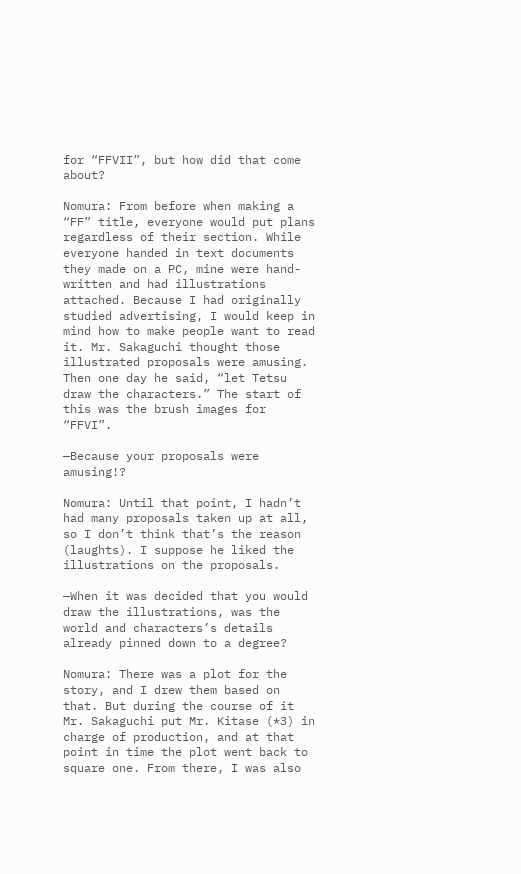for “FFVII”, but how did that come about?

Nomura: From before when making a “FF” title, everyone would put plans regardless of their section. While everyone handed in text documents they made on a PC, mine were hand-written and had illustrations attached. Because I had originally studied advertising, I would keep in mind how to make people want to read it. Mr. Sakaguchi thought those illustrated proposals were amusing. Then one day he said, “let Tetsu draw the characters.” The start of this was the brush images for “FFVI”.

—Because your proposals were amusing!?

Nomura: Until that point, I hadn’t had many proposals taken up at all, so I don’t think that’s the reason (laughts). I suppose he liked the illustrations on the proposals.

—When it was decided that you would draw the illustrations, was the world and characters’s details already pinned down to a degree?

Nomura: There was a plot for the story, and I drew them based on that. But during the course of it Mr. Sakaguchi put Mr. Kitase (*3) in charge of production, and at that point in time the plot went back to square one. From there, I was also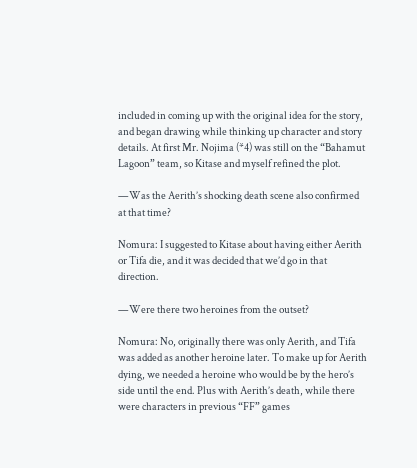included in coming up with the original idea for the story, and began drawing while thinking up character and story details. At first Mr. Nojima (*4) was still on the “Bahamut Lagoon” team, so Kitase and myself refined the plot.

—Was the Aerith’s shocking death scene also confirmed at that time?

Nomura: I suggested to Kitase about having either Aerith or Tifa die, and it was decided that we’d go in that direction.

—Were there two heroines from the outset?

Nomura: No, originally there was only Aerith, and Tifa was added as another heroine later. To make up for Aerith dying, we needed a heroine who would be by the hero’s side until the end. Plus with Aerith’s death, while there were characters in previous “FF” games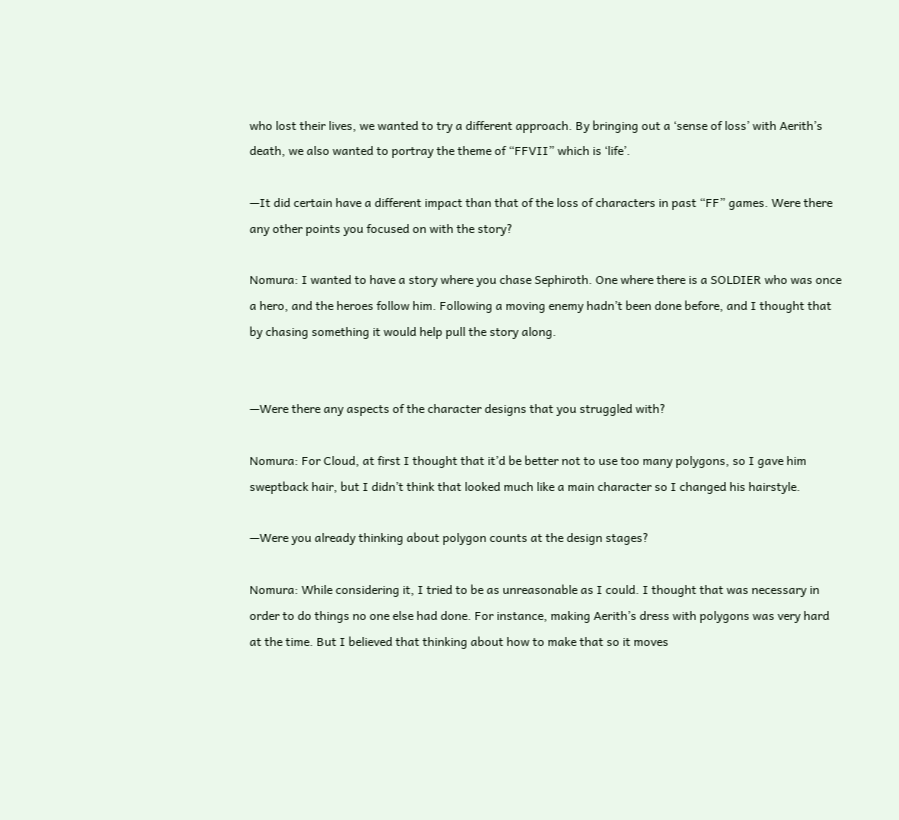who lost their lives, we wanted to try a different approach. By bringing out a ‘sense of loss’ with Aerith’s death, we also wanted to portray the theme of “FFVII” which is ‘life’.

—It did certain have a different impact than that of the loss of characters in past “FF” games. Were there any other points you focused on with the story?

Nomura: I wanted to have a story where you chase Sephiroth. One where there is a SOLDIER who was once a hero, and the heroes follow him. Following a moving enemy hadn’t been done before, and I thought that by chasing something it would help pull the story along.


—Were there any aspects of the character designs that you struggled with?

Nomura: For Cloud, at first I thought that it’d be better not to use too many polygons, so I gave him sweptback hair, but I didn’t think that looked much like a main character so I changed his hairstyle.

—Were you already thinking about polygon counts at the design stages?

Nomura: While considering it, I tried to be as unreasonable as I could. I thought that was necessary in order to do things no one else had done. For instance, making Aerith’s dress with polygons was very hard at the time. But I believed that thinking about how to make that so it moves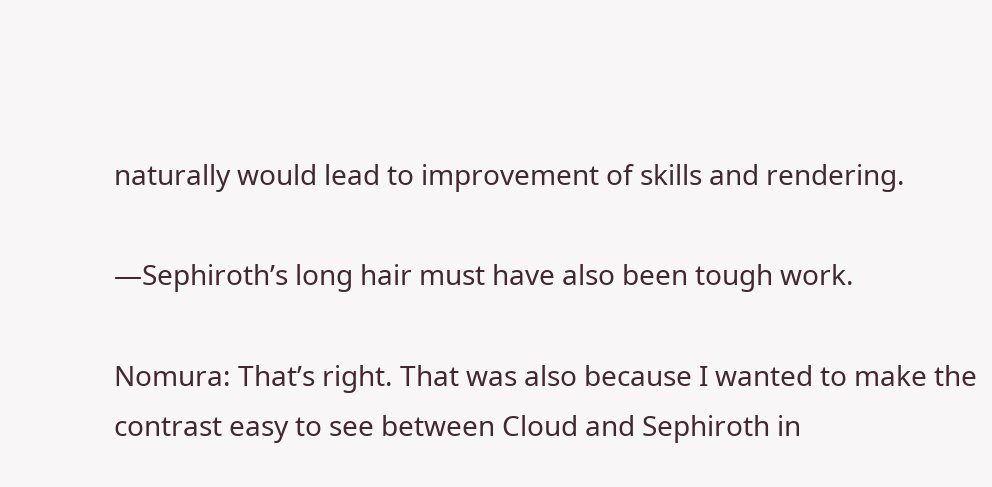naturally would lead to improvement of skills and rendering.

—Sephiroth’s long hair must have also been tough work.

Nomura: That’s right. That was also because I wanted to make the contrast easy to see between Cloud and Sephiroth in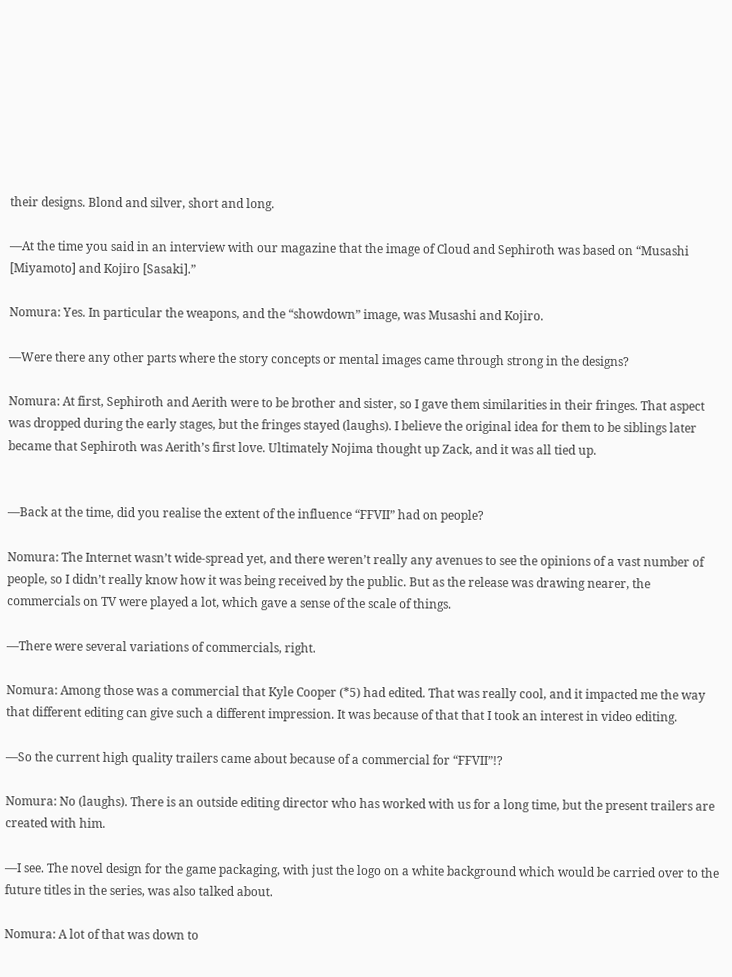their designs. Blond and silver, short and long.

—At the time you said in an interview with our magazine that the image of Cloud and Sephiroth was based on “Musashi [Miyamoto] and Kojiro [Sasaki].”

Nomura: Yes. In particular the weapons, and the “showdown” image, was Musashi and Kojiro.

—Were there any other parts where the story concepts or mental images came through strong in the designs?

Nomura: At first, Sephiroth and Aerith were to be brother and sister, so I gave them similarities in their fringes. That aspect was dropped during the early stages, but the fringes stayed (laughs). I believe the original idea for them to be siblings later became that Sephiroth was Aerith’s first love. Ultimately Nojima thought up Zack, and it was all tied up.


—Back at the time, did you realise the extent of the influence “FFVII” had on people?

Nomura: The Internet wasn’t wide-spread yet, and there weren’t really any avenues to see the opinions of a vast number of people, so I didn’t really know how it was being received by the public. But as the release was drawing nearer, the commercials on TV were played a lot, which gave a sense of the scale of things.

—There were several variations of commercials, right.

Nomura: Among those was a commercial that Kyle Cooper (*5) had edited. That was really cool, and it impacted me the way that different editing can give such a different impression. It was because of that that I took an interest in video editing.

—So the current high quality trailers came about because of a commercial for “FFVII”!?

Nomura: No (laughs). There is an outside editing director who has worked with us for a long time, but the present trailers are created with him.

—I see. The novel design for the game packaging, with just the logo on a white background which would be carried over to the future titles in the series, was also talked about.

Nomura: A lot of that was down to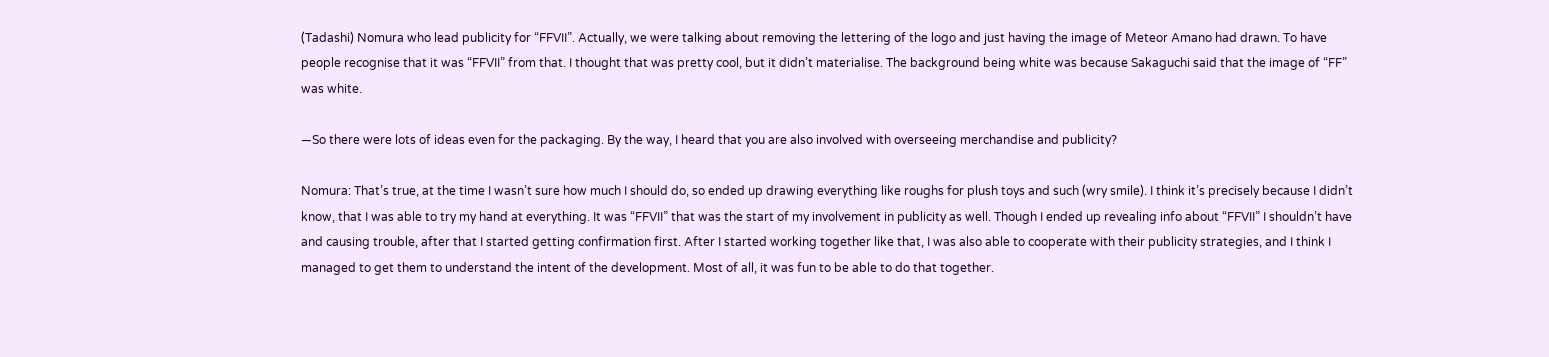(Tadashi) Nomura who lead publicity for “FFVII”. Actually, we were talking about removing the lettering of the logo and just having the image of Meteor Amano had drawn. To have people recognise that it was “FFVII” from that. I thought that was pretty cool, but it didn’t materialise. The background being white was because Sakaguchi said that the image of “FF” was white.

—So there were lots of ideas even for the packaging. By the way, I heard that you are also involved with overseeing merchandise and publicity?

Nomura: That’s true, at the time I wasn’t sure how much I should do, so ended up drawing everything like roughs for plush toys and such (wry smile). I think it’s precisely because I didn’t know, that I was able to try my hand at everything. It was “FFVII” that was the start of my involvement in publicity as well. Though I ended up revealing info about “FFVII” I shouldn’t have and causing trouble, after that I started getting confirmation first. After I started working together like that, I was also able to cooperate with their publicity strategies, and I think I managed to get them to understand the intent of the development. Most of all, it was fun to be able to do that together.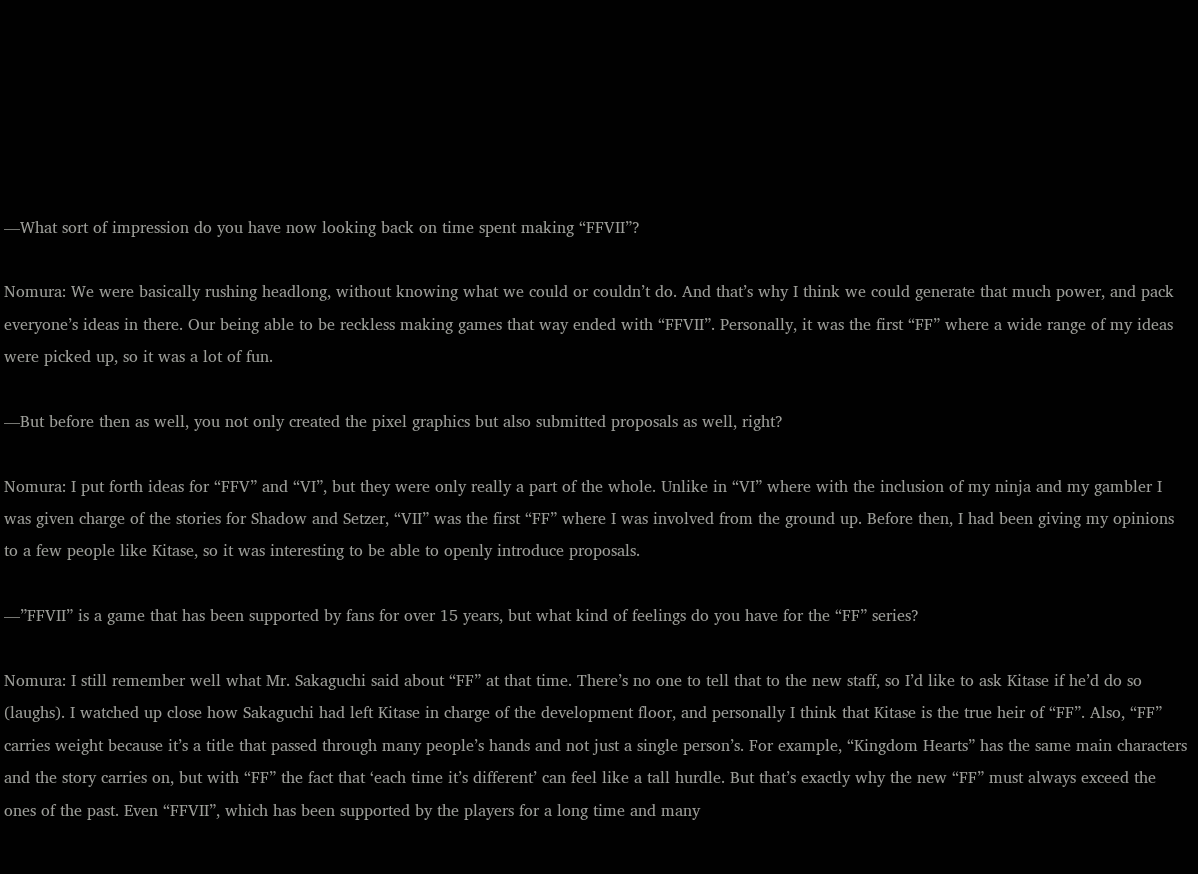—What sort of impression do you have now looking back on time spent making “FFVII”?

Nomura: We were basically rushing headlong, without knowing what we could or couldn’t do. And that’s why I think we could generate that much power, and pack everyone’s ideas in there. Our being able to be reckless making games that way ended with “FFVII”. Personally, it was the first “FF” where a wide range of my ideas were picked up, so it was a lot of fun.

—But before then as well, you not only created the pixel graphics but also submitted proposals as well, right?

Nomura: I put forth ideas for “FFV” and “VI”, but they were only really a part of the whole. Unlike in “VI” where with the inclusion of my ninja and my gambler I was given charge of the stories for Shadow and Setzer, “VII” was the first “FF” where I was involved from the ground up. Before then, I had been giving my opinions to a few people like Kitase, so it was interesting to be able to openly introduce proposals.

—”FFVII” is a game that has been supported by fans for over 15 years, but what kind of feelings do you have for the “FF” series?

Nomura: I still remember well what Mr. Sakaguchi said about “FF” at that time. There’s no one to tell that to the new staff, so I’d like to ask Kitase if he’d do so (laughs). I watched up close how Sakaguchi had left Kitase in charge of the development floor, and personally I think that Kitase is the true heir of “FF”. Also, “FF” carries weight because it’s a title that passed through many people’s hands and not just a single person’s. For example, “Kingdom Hearts” has the same main characters and the story carries on, but with “FF” the fact that ‘each time it’s different’ can feel like a tall hurdle. But that’s exactly why the new “FF” must always exceed the ones of the past. Even “FFVII”, which has been supported by the players for a long time and many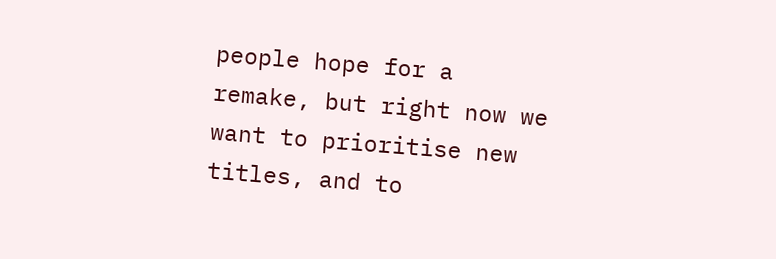people hope for a remake, but right now we want to prioritise new titles, and to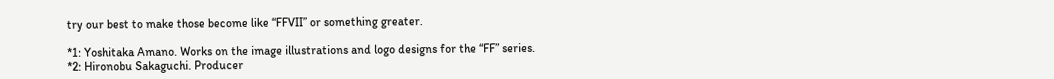try our best to make those become like “FFVII” or something greater.

*1: Yoshitaka Amano. Works on the image illustrations and logo designs for the “FF” series.
*2: Hironobu Sakaguchi. Producer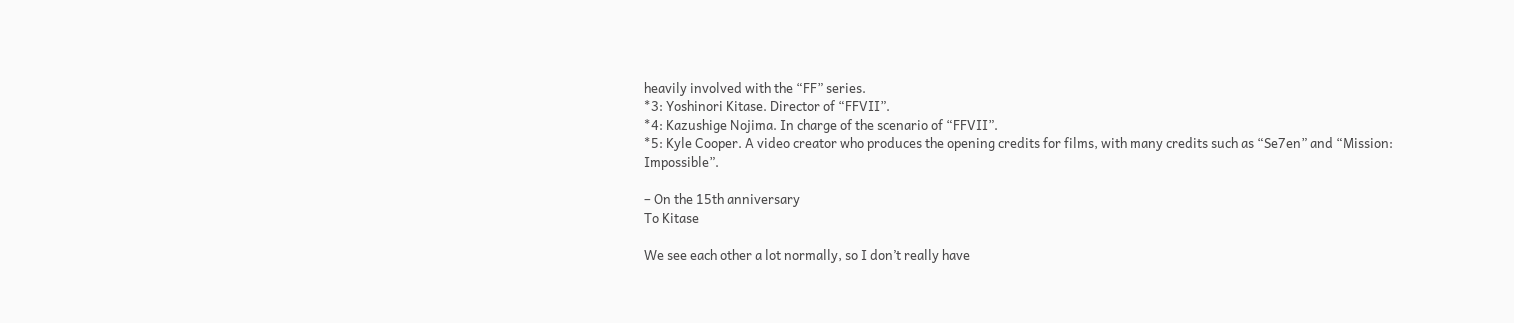heavily involved with the “FF” series.
*3: Yoshinori Kitase. Director of “FFVII”.
*4: Kazushige Nojima. In charge of the scenario of “FFVII”.
*5: Kyle Cooper. A video creator who produces the opening credits for films, with many credits such as “Se7en” and “Mission: Impossible”.

– On the 15th anniversary
To Kitase

We see each other a lot normally, so I don’t really have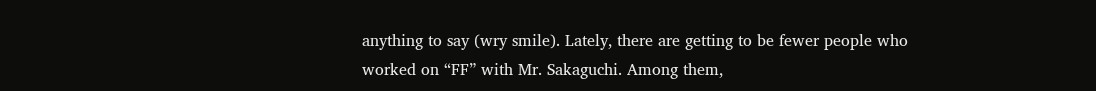anything to say (wry smile). Lately, there are getting to be fewer people who worked on “FF” with Mr. Sakaguchi. Among them,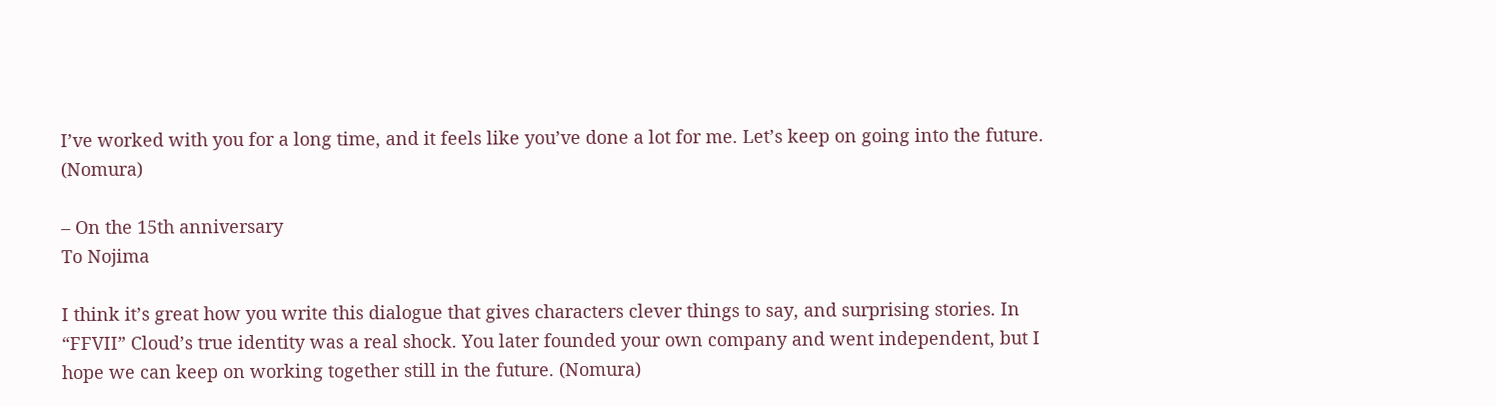I’ve worked with you for a long time, and it feels like you’ve done a lot for me. Let’s keep on going into the future. (Nomura)

– On the 15th anniversary
To Nojima

I think it’s great how you write this dialogue that gives characters clever things to say, and surprising stories. In “FFVII” Cloud’s true identity was a real shock. You later founded your own company and went independent, but I hope we can keep on working together still in the future. (Nomura)